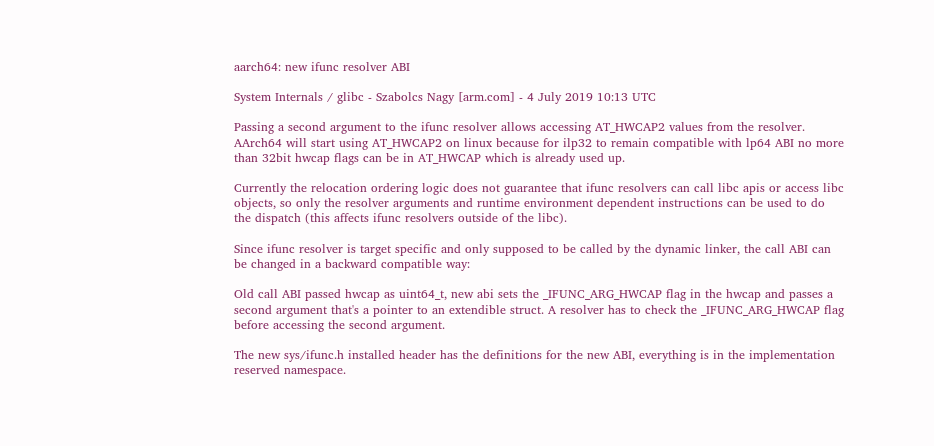aarch64: new ifunc resolver ABI

System Internals / glibc - Szabolcs Nagy [arm.com] - 4 July 2019 10:13 UTC

Passing a second argument to the ifunc resolver allows accessing AT_HWCAP2 values from the resolver. AArch64 will start using AT_HWCAP2 on linux because for ilp32 to remain compatible with lp64 ABI no more than 32bit hwcap flags can be in AT_HWCAP which is already used up.

Currently the relocation ordering logic does not guarantee that ifunc resolvers can call libc apis or access libc objects, so only the resolver arguments and runtime environment dependent instructions can be used to do the dispatch (this affects ifunc resolvers outside of the libc).

Since ifunc resolver is target specific and only supposed to be called by the dynamic linker, the call ABI can be changed in a backward compatible way:

Old call ABI passed hwcap as uint64_t, new abi sets the _IFUNC_ARG_HWCAP flag in the hwcap and passes a second argument that's a pointer to an extendible struct. A resolver has to check the _IFUNC_ARG_HWCAP flag before accessing the second argument.

The new sys/ifunc.h installed header has the definitions for the new ABI, everything is in the implementation reserved namespace.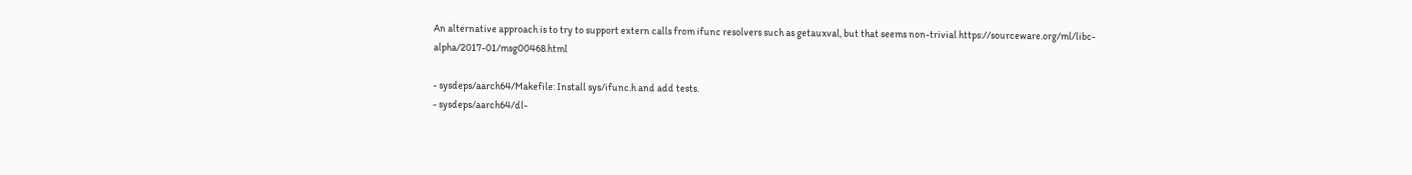An alternative approach is to try to support extern calls from ifunc resolvers such as getauxval, but that seems non-trivial https://sourceware.org/ml/libc-alpha/2017-01/msg00468.html

- sysdeps/aarch64/Makefile: Install sys/ifunc.h and add tests.
- sysdeps/aarch64/dl-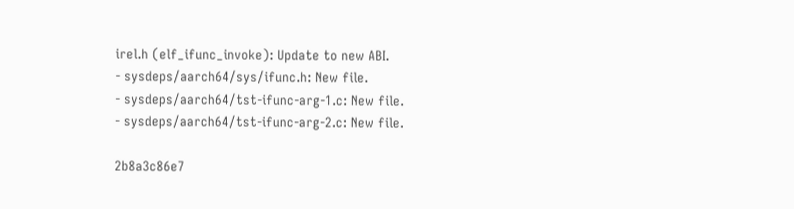irel.h (elf_ifunc_invoke): Update to new ABI.
- sysdeps/aarch64/sys/ifunc.h: New file.
- sysdeps/aarch64/tst-ifunc-arg-1.c: New file.
- sysdeps/aarch64/tst-ifunc-arg-2.c: New file.

2b8a3c86e7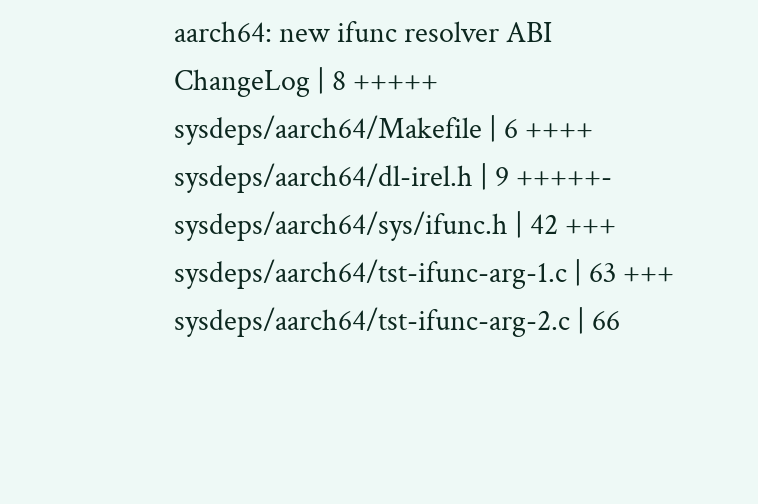aarch64: new ifunc resolver ABI
ChangeLog | 8 +++++
sysdeps/aarch64/Makefile | 6 ++++
sysdeps/aarch64/dl-irel.h | 9 +++++-
sysdeps/aarch64/sys/ifunc.h | 42 +++
sysdeps/aarch64/tst-ifunc-arg-1.c | 63 +++
sysdeps/aarch64/tst-ifunc-arg-2.c | 66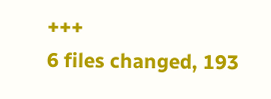+++
6 files changed, 193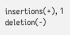insertions(+), 1 deletion(-)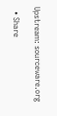Upstream: sourceware.org

  • Share